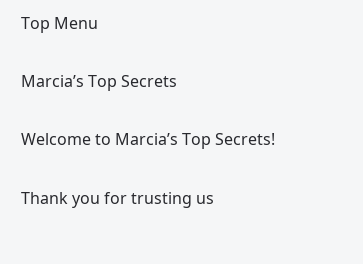Top Menu

Marcia’s Top Secrets

Welcome to Marcia’s Top Secrets!

Thank you for trusting us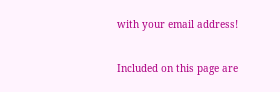with your email address!

Included on this page are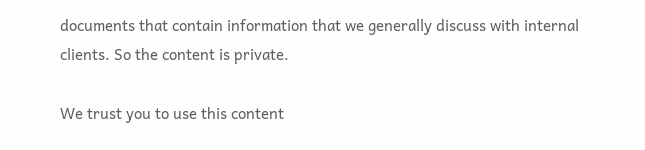documents that contain information that we generally discuss with internal clients. So the content is private.

We trust you to use this content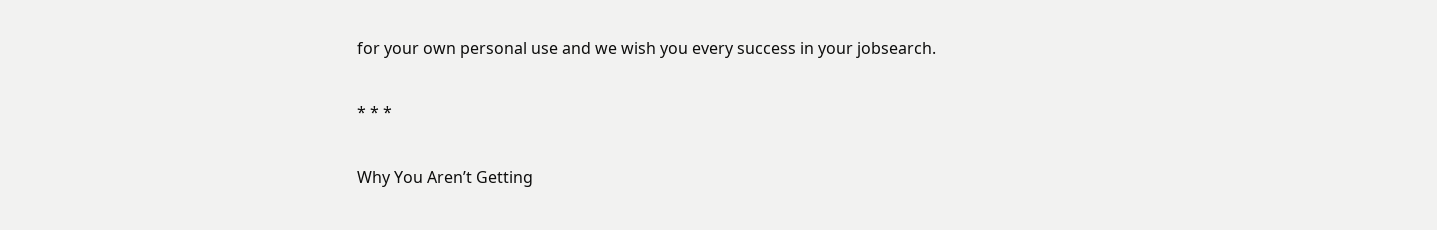for your own personal use and we wish you every success in your jobsearch.

* * *

Why You Aren’t Getting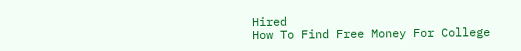Hired
How To Find Free Money For College